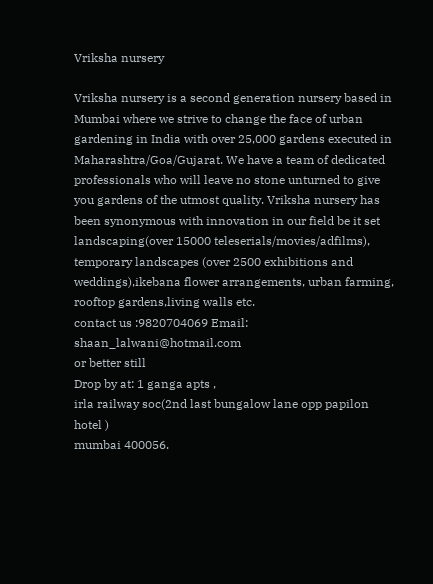Vriksha nursery

Vriksha nursery is a second generation nursery based in Mumbai where we strive to change the face of urban gardening in India with over 25,000 gardens executed in Maharashtra/Goa/Gujarat. We have a team of dedicated professionals who will leave no stone unturned to give you gardens of the utmost quality. Vriksha nursery has been synonymous with innovation in our field be it set landscaping(over 15000 teleserials/movies/adfilms), temporary landscapes (over 2500 exhibitions and weddings),ikebana flower arrangements, urban farming, rooftop gardens,living walls etc.
contact us :9820704069 Email: shaan_lalwani@hotmail.com
or better still
Drop by at: 1 ganga apts ,
irla railway soc(2nd last bungalow lane opp papilon hotel )
mumbai 400056.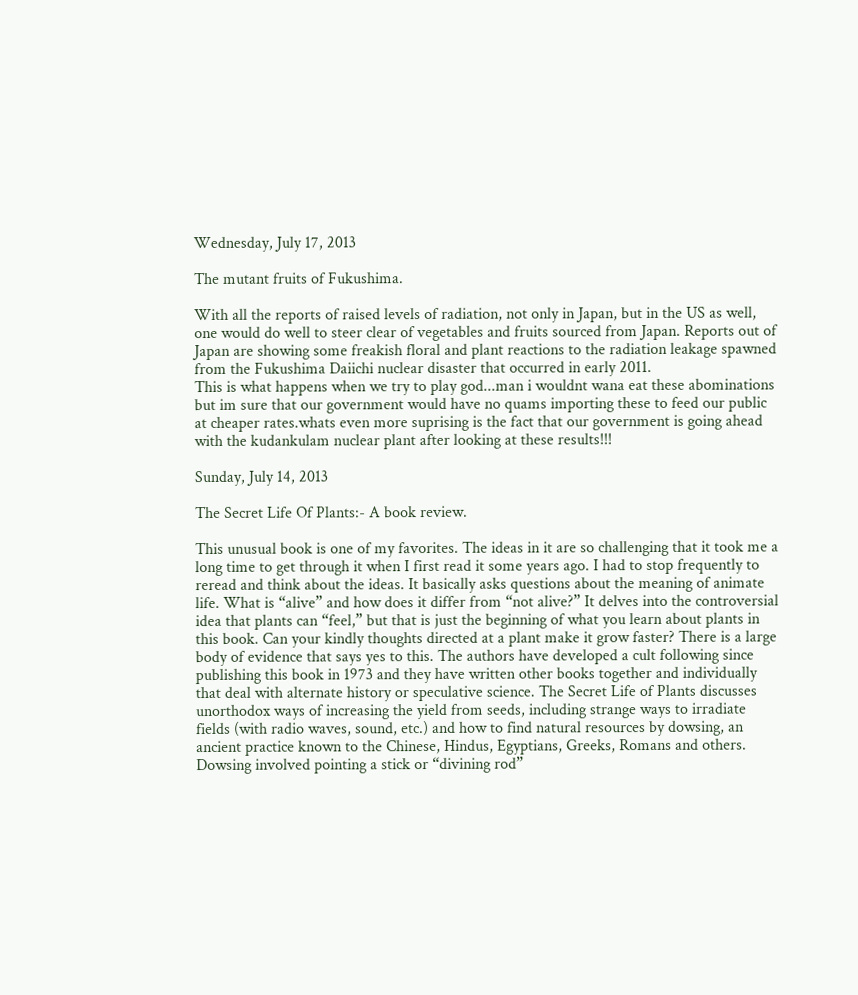Wednesday, July 17, 2013

The mutant fruits of Fukushima.

With all the reports of raised levels of radiation, not only in Japan, but in the US as well, one would do well to steer clear of vegetables and fruits sourced from Japan. Reports out of Japan are showing some freakish floral and plant reactions to the radiation leakage spawned from the Fukushima Daiichi nuclear disaster that occurred in early 2011.
This is what happens when we try to play god...man i wouldnt wana eat these abominations but im sure that our government would have no quams importing these to feed our public at cheaper rates.whats even more suprising is the fact that our government is going ahead with the kudankulam nuclear plant after looking at these results!!!

Sunday, July 14, 2013

The Secret Life Of Plants:- A book review.

This unusual book is one of my favorites. The ideas in it are so challenging that it took me a long time to get through it when I first read it some years ago. I had to stop frequently to reread and think about the ideas. It basically asks questions about the meaning of animate life. What is “alive” and how does it differ from “not alive?” It delves into the controversial idea that plants can “feel,” but that is just the beginning of what you learn about plants in this book. Can your kindly thoughts directed at a plant make it grow faster? There is a large body of evidence that says yes to this. The authors have developed a cult following since publishing this book in 1973 and they have written other books together and individually that deal with alternate history or speculative science. The Secret Life of Plants discusses unorthodox ways of increasing the yield from seeds, including strange ways to irradiate fields (with radio waves, sound, etc.) and how to find natural resources by dowsing, an ancient practice known to the Chinese, Hindus, Egyptians, Greeks, Romans and others. Dowsing involved pointing a stick or “divining rod”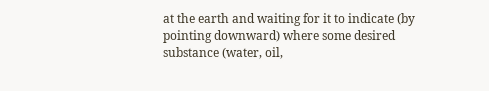at the earth and waiting for it to indicate (by pointing downward) where some desired substance (water, oil,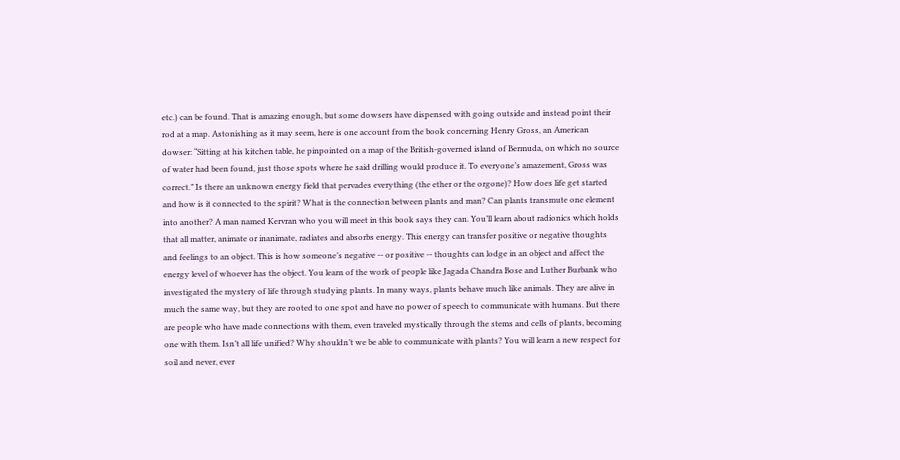etc.) can be found. That is amazing enough, but some dowsers have dispensed with going outside and instead point their rod at a map. Astonishing as it may seem, here is one account from the book concerning Henry Gross, an American dowser: “Sitting at his kitchen table, he pinpointed on a map of the British-governed island of Bermuda, on which no source of water had been found, just those spots where he said drilling would produce it. To everyone’s amazement, Gross was correct.” Is there an unknown energy field that pervades everything (the ether or the orgone)? How does life get started and how is it connected to the spirit? What is the connection between plants and man? Can plants transmute one element into another? A man named Kervran who you will meet in this book says they can. You’ll learn about radionics which holds that all matter, animate or inanimate, radiates and absorbs energy. This energy can transfer positive or negative thoughts and feelings to an object. This is how someone’s negative -- or positive -- thoughts can lodge in an object and affect the energy level of whoever has the object. You learn of the work of people like Jagada Chandra Bose and Luther Burbank who investigated the mystery of life through studying plants. In many ways, plants behave much like animals. They are alive in much the same way, but they are rooted to one spot and have no power of speech to communicate with humans. But there are people who have made connections with them, even traveled mystically through the stems and cells of plants, becoming one with them. Isn’t all life unified? Why shouldn’t we be able to communicate with plants? You will learn a new respect for soil and never, ever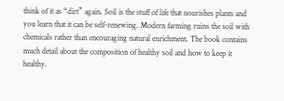think of it as “dirt” again. Soil is the stuff of life that nourishes plants and you learn that it can be self-renewing. Modern farming ruins the soil with chemicals rather than encouraging natural enrichment. The book contains much detail about the composition of healthy soil and how to keep it healthy.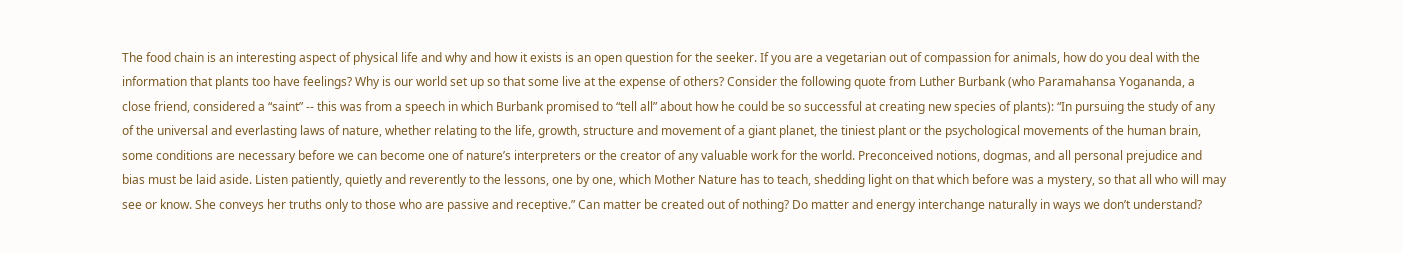The food chain is an interesting aspect of physical life and why and how it exists is an open question for the seeker. If you are a vegetarian out of compassion for animals, how do you deal with the information that plants too have feelings? Why is our world set up so that some live at the expense of others? Consider the following quote from Luther Burbank (who Paramahansa Yogananda, a close friend, considered a “saint” -- this was from a speech in which Burbank promised to “tell all” about how he could be so successful at creating new species of plants): “In pursuing the study of any of the universal and everlasting laws of nature, whether relating to the life, growth, structure and movement of a giant planet, the tiniest plant or the psychological movements of the human brain, some conditions are necessary before we can become one of nature’s interpreters or the creator of any valuable work for the world. Preconceived notions, dogmas, and all personal prejudice and bias must be laid aside. Listen patiently, quietly and reverently to the lessons, one by one, which Mother Nature has to teach, shedding light on that which before was a mystery, so that all who will may see or know. She conveys her truths only to those who are passive and receptive.” Can matter be created out of nothing? Do matter and energy interchange naturally in ways we don’t understand?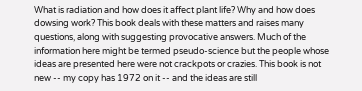What is radiation and how does it affect plant life? Why and how does dowsing work? This book deals with these matters and raises many questions, along with suggesting provocative answers. Much of the information here might be termed pseudo-science but the people whose ideas are presented here were not crackpots or crazies. This book is not new -- my copy has 1972 on it -- and the ideas are still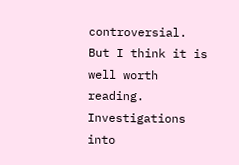controversial. But I think it is well worth reading. Investigations into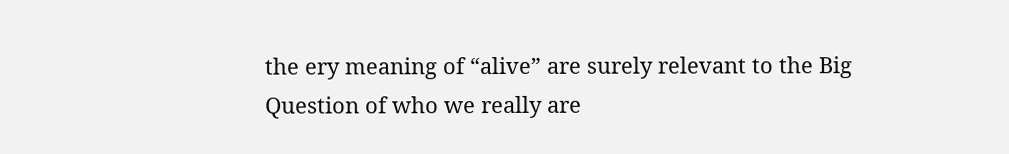the ery meaning of “alive” are surely relevant to the Big Question of who we really are